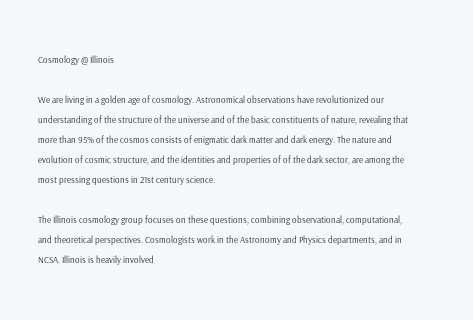Cosmology @ Illinois

We are living in a golden age of cosmology. Astronomical observations have revolutionized our understanding of the structure of the universe and of the basic constituents of nature, revealing that more than 95% of the cosmos consists of enigmatic dark matter and dark energy. The nature and evolution of cosmic structure, and the identities and properties of of the dark sector, are among the most pressing questions in 21st century science.

The Illinois cosmology group focuses on these questions, combining observational, computational, and theoretical perspectives. Cosmologists work in the Astronomy and Physics departments, and in NCSA. Illinois is heavily involved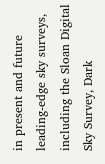in present and future leading-edge sky surveys, including the Sloan Digital Sky Survey, Dark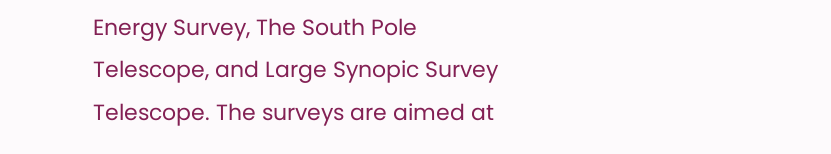Energy Survey, The South Pole Telescope, and Large Synopic Survey Telescope. The surveys are aimed at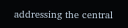addressing the central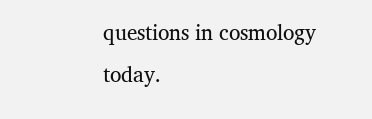questions in cosmology today.